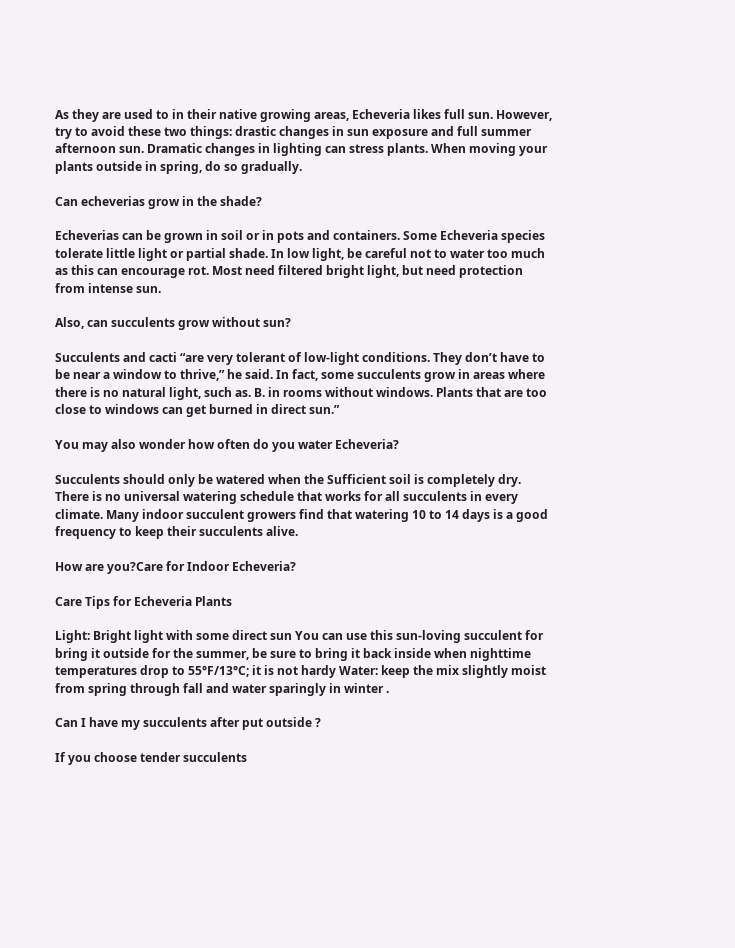As they are used to in their native growing areas, Echeveria likes full sun. However, try to avoid these two things: drastic changes in sun exposure and full summer afternoon sun. Dramatic changes in lighting can stress plants. When moving your plants outside in spring, do so gradually.

Can echeverias grow in the shade?

Echeverias can be grown in soil or in pots and containers. Some Echeveria species tolerate little light or partial shade. In low light, be careful not to water too much as this can encourage rot. Most need filtered bright light, but need protection from intense sun.

Also, can succulents grow without sun?

Succulents and cacti “are very tolerant of low-light conditions. They don’t have to be near a window to thrive,” he said. In fact, some succulents grow in areas where there is no natural light, such as. B. in rooms without windows. Plants that are too close to windows can get burned in direct sun.”

You may also wonder how often do you water Echeveria?

Succulents should only be watered when the Sufficient soil is completely dry. There is no universal watering schedule that works for all succulents in every climate. Many indoor succulent growers find that watering 10 to 14 days is a good frequency to keep their succulents alive.

How are you?Care for Indoor Echeveria?

Care Tips for Echeveria Plants

Light: Bright light with some direct sun You can use this sun-loving succulent for bring it outside for the summer, be sure to bring it back inside when nighttime temperatures drop to 55°F/13°C; it is not hardy Water: keep the mix slightly moist from spring through fall and water sparingly in winter .

Can I have my succulents after put outside ?

If you choose tender succulents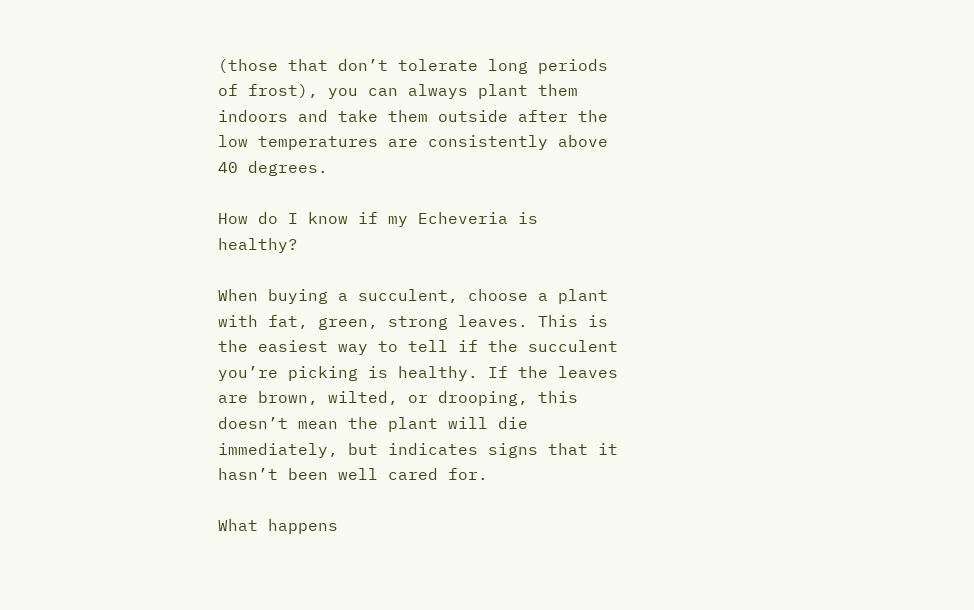(those that don’t tolerate long periods of frost), you can always plant them indoors and take them outside after the low temperatures are consistently above 40 degrees.

How do I know if my Echeveria is healthy?

When buying a succulent, choose a plant with fat, green, strong leaves. This is the easiest way to tell if the succulent you’re picking is healthy. If the leaves are brown, wilted, or drooping, this doesn’t mean the plant will die immediately, but indicates signs that it hasn’t been well cared for.

What happens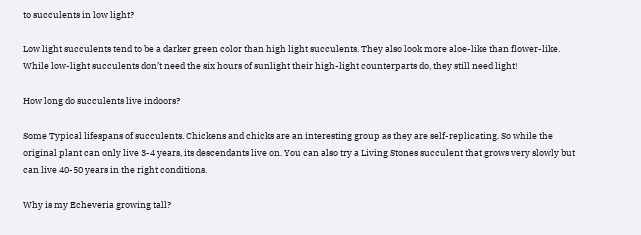to succulents in low light?

Low light succulents tend to be a darker green color than high light succulents. They also look more aloe-like than flower-like. While low-light succulents don’t need the six hours of sunlight their high-light counterparts do, they still need light!

How long do succulents live indoors?

Some Typical lifespans of succulents. Chickens and chicks are an interesting group as they are self-replicating. So while the original plant can only live 3-4 years, its descendants live on. You can also try a Living Stones succulent that grows very slowly but can live 40-50 years in the right conditions.

Why is my Echeveria growing tall?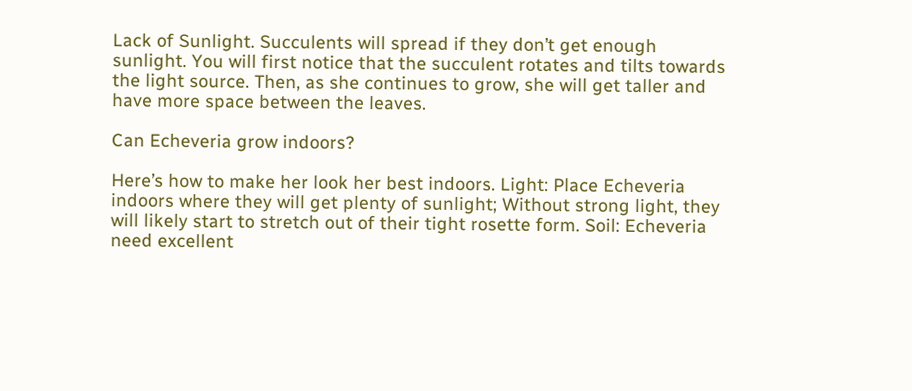Lack of Sunlight. Succulents will spread if they don’t get enough sunlight. You will first notice that the succulent rotates and tilts towards the light source. Then, as she continues to grow, she will get taller and have more space between the leaves.

Can Echeveria grow indoors?

Here’s how to make her look her best indoors. Light: Place Echeveria indoors where they will get plenty of sunlight; Without strong light, they will likely start to stretch out of their tight rosette form. Soil: Echeveria need excellent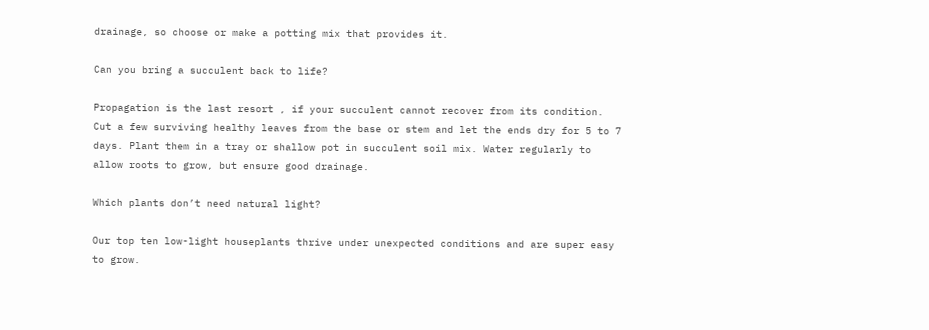drainage, so choose or make a potting mix that provides it.

Can you bring a succulent back to life?

Propagation is the last resort , if your succulent cannot recover from its condition. Cut a few surviving healthy leaves from the base or stem and let the ends dry for 5 to 7 days. Plant them in a tray or shallow pot in succulent soil mix. Water regularly to allow roots to grow, but ensure good drainage.

Which plants don’t need natural light?

Our top ten low-light houseplants thrive under unexpected conditions and are super easy to grow.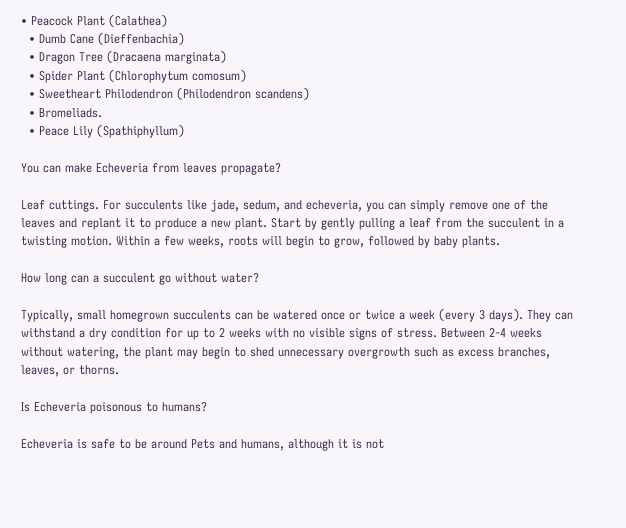• Peacock Plant (Calathea)
  • Dumb Cane (Dieffenbachia)
  • Dragon Tree (Dracaena marginata)
  • Spider Plant (Chlorophytum comosum)
  • Sweetheart Philodendron (Philodendron scandens)
  • Bromeliads.
  • Peace Lily (Spathiphyllum)

You can make Echeveria from leaves propagate?

Leaf cuttings. For succulents like jade, sedum, and echeveria, you can simply remove one of the leaves and replant it to produce a new plant. Start by gently pulling a leaf from the succulent in a twisting motion. Within a few weeks, roots will begin to grow, followed by baby plants.

How long can a succulent go without water?

Typically, small homegrown succulents can be watered once or twice a week (every 3 days). They can withstand a dry condition for up to 2 weeks with no visible signs of stress. Between 2-4 weeks without watering, the plant may begin to shed unnecessary overgrowth such as excess branches, leaves, or thorns.

Is Echeveria poisonous to humans?

Echeveria is safe to be around Pets and humans, although it is not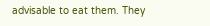advisable to eat them. They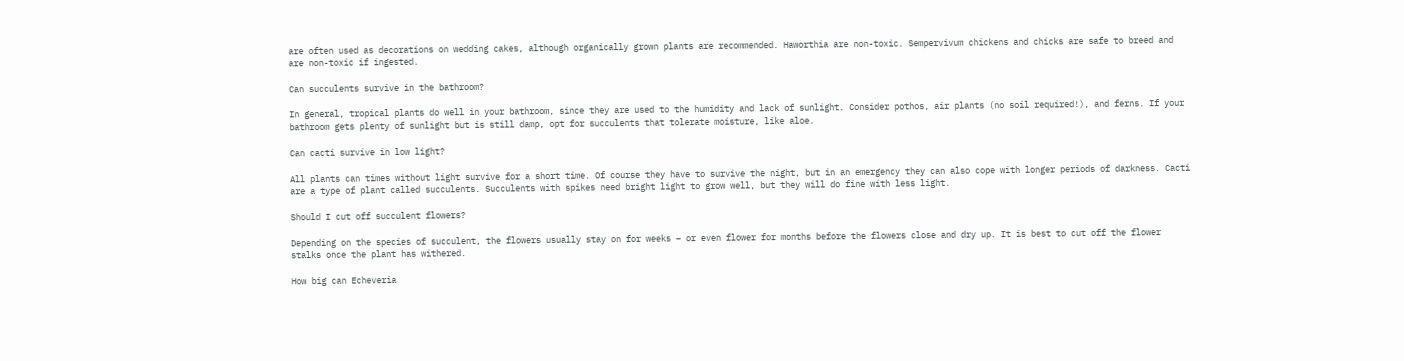are often used as decorations on wedding cakes, although organically grown plants are recommended. Haworthia are non-toxic. Sempervivum chickens and chicks are safe to breed and are non-toxic if ingested.

Can succulents survive in the bathroom?

In general, tropical plants do well in your bathroom, since they are used to the humidity and lack of sunlight. Consider pothos, air plants (no soil required!), and ferns. If your bathroom gets plenty of sunlight but is still damp, opt for succulents that tolerate moisture, like aloe.

Can cacti survive in low light?

All plants can times without light survive for a short time. Of course they have to survive the night, but in an emergency they can also cope with longer periods of darkness. Cacti are a type of plant called succulents. Succulents with spikes need bright light to grow well, but they will do fine with less light.

Should I cut off succulent flowers?

Depending on the species of succulent, the flowers usually stay on for weeks – or even flower for months before the flowers close and dry up. It is best to cut off the flower stalks once the plant has withered.

How big can Echeveria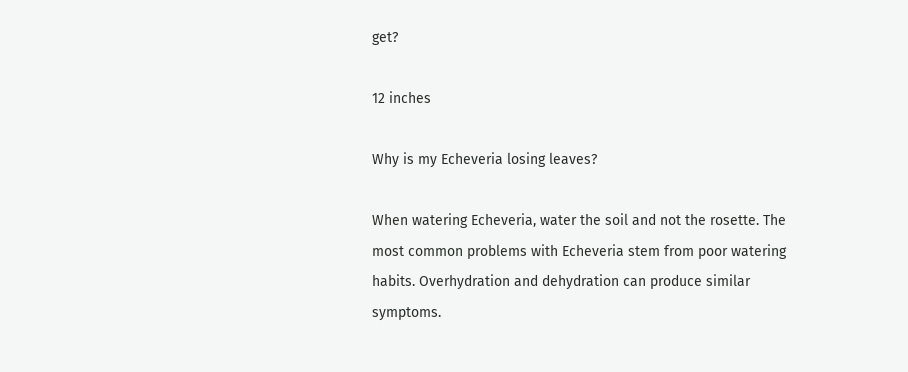get?

12 inches

Why is my Echeveria losing leaves?

When watering Echeveria, water the soil and not the rosette. The most common problems with Echeveria stem from poor watering habits. Overhydration and dehydration can produce similar symptoms.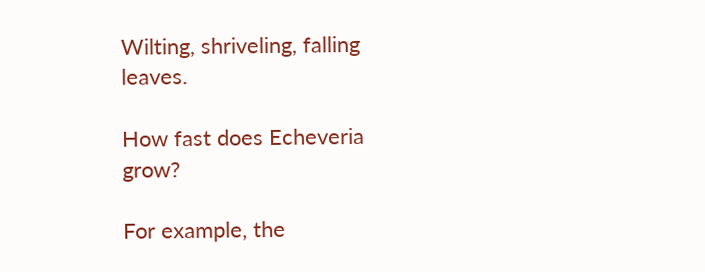Wilting, shriveling, falling leaves.

How fast does Echeveria grow?

For example, the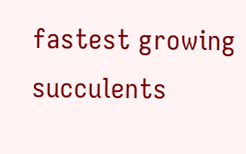fastest growing succulents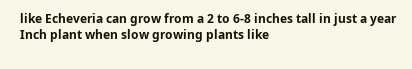like Echeveria can grow from a 2 to 6-8 inches tall in just a year Inch plant when slow growing plants like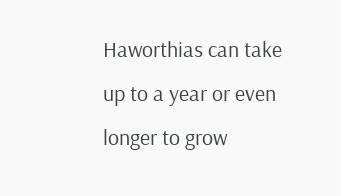Haworthias can take up to a year or even longer to grow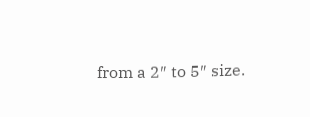from a 2″ to 5″ size.